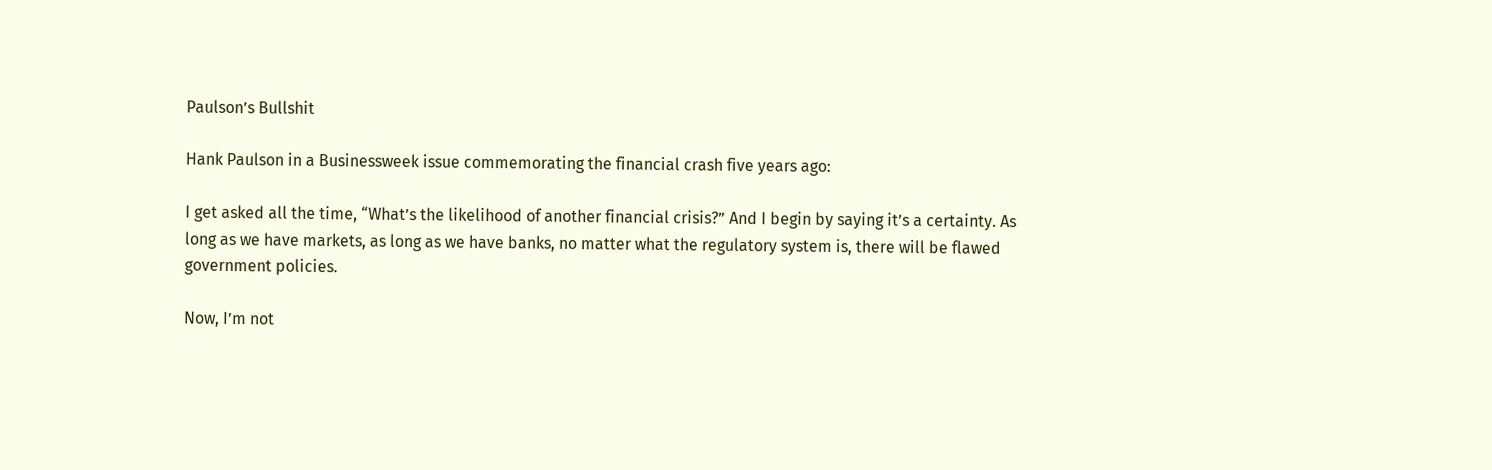Paulson’s Bullshit

Hank Paulson in a Businessweek issue commemorating the financial crash five years ago:

I get asked all the time, “What’s the likelihood of another financial crisis?” And I begin by saying it’s a certainty. As long as we have markets, as long as we have banks, no matter what the regulatory system is, there will be flawed government policies.

Now, I’m not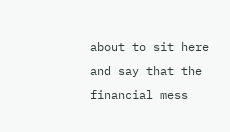about to sit here and say that the financial mess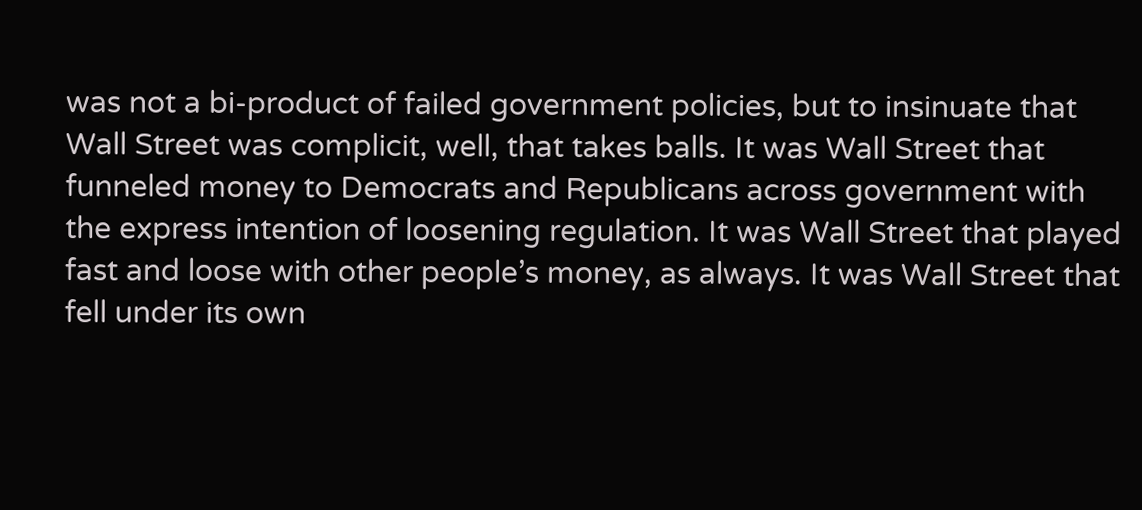was not a bi-product of failed government policies, but to insinuate that Wall Street was complicit, well, that takes balls. It was Wall Street that funneled money to Democrats and Republicans across government with the express intention of loosening regulation. It was Wall Street that played fast and loose with other people’s money, as always. It was Wall Street that fell under its own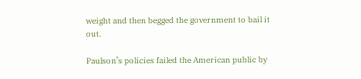weight and then begged the government to bail it out.

Paulson’s policies failed the American public by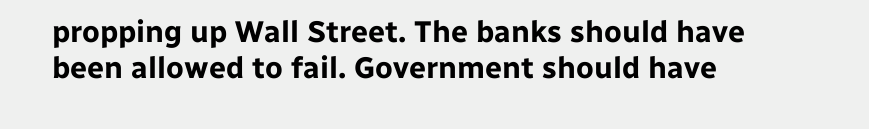propping up Wall Street. The banks should have been allowed to fail. Government should have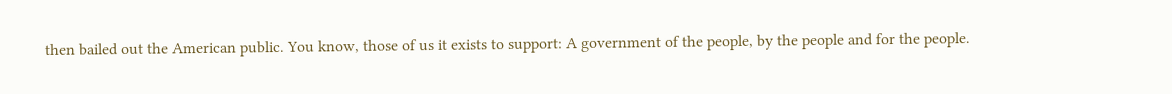then bailed out the American public. You know, those of us it exists to support: A government of the people, by the people and for the people.